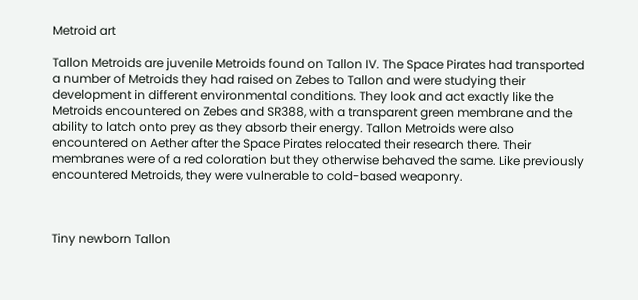Metroid art

Tallon Metroids are juvenile Metroids found on Tallon IV. The Space Pirates had transported a number of Metroids they had raised on Zebes to Tallon and were studying their development in different environmental conditions. They look and act exactly like the Metroids encountered on Zebes and SR388, with a transparent green membrane and the ability to latch onto prey as they absorb their energy. Tallon Metroids were also encountered on Aether after the Space Pirates relocated their research there. Their membranes were of a red coloration but they otherwise behaved the same. Like previously encountered Metroids, they were vulnerable to cold-based weaponry.



Tiny newborn Tallon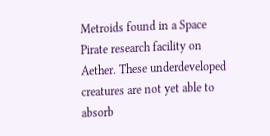Metroids found in a Space Pirate research facility on Aether. These underdeveloped creatures are not yet able to absorb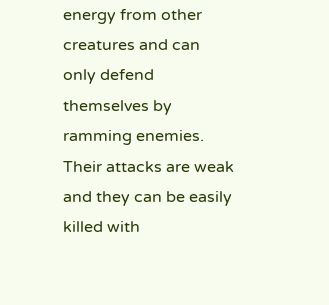energy from other creatures and can only defend themselves by ramming enemies. Their attacks are weak and they can be easily killed with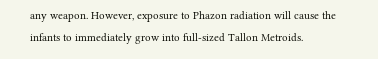any weapon. However, exposure to Phazon radiation will cause the infants to immediately grow into full-sized Tallon Metroids.